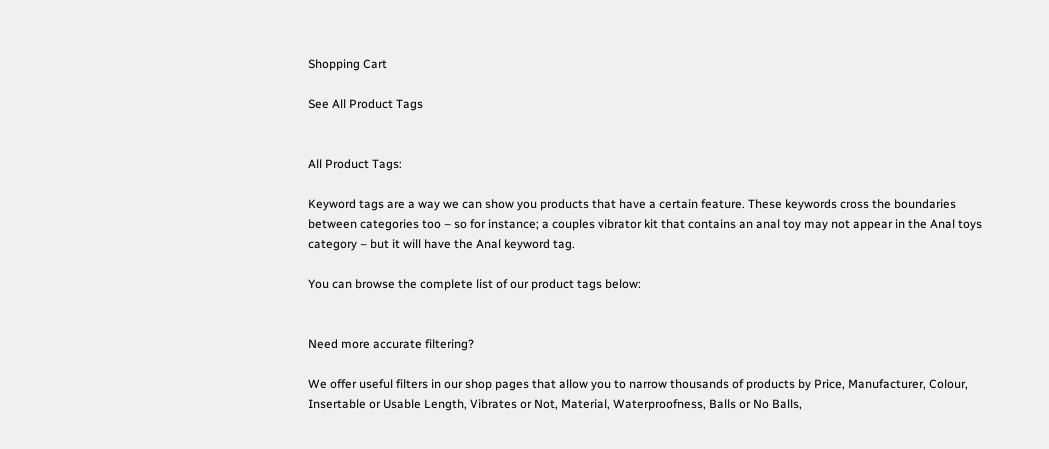Shopping Cart

See All Product Tags


All Product Tags:

Keyword tags are a way we can show you products that have a certain feature. These keywords cross the boundaries between categories too – so for instance; a couples vibrator kit that contains an anal toy may not appear in the Anal toys category – but it will have the Anal keyword tag.

You can browse the complete list of our product tags below:


Need more accurate filtering?

We offer useful filters in our shop pages that allow you to narrow thousands of products by Price, Manufacturer, Colour, Insertable or Usable Length, Vibrates or Not, Material, Waterproofness, Balls or No Balls,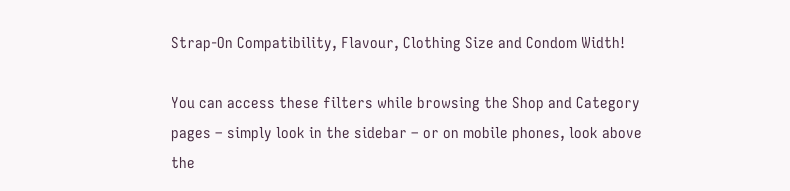Strap-On Compatibility, Flavour, Clothing Size and Condom Width!

You can access these filters while browsing the Shop and Category pages – simply look in the sidebar – or on mobile phones, look above the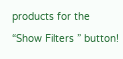products for the “Show Filters ” button!